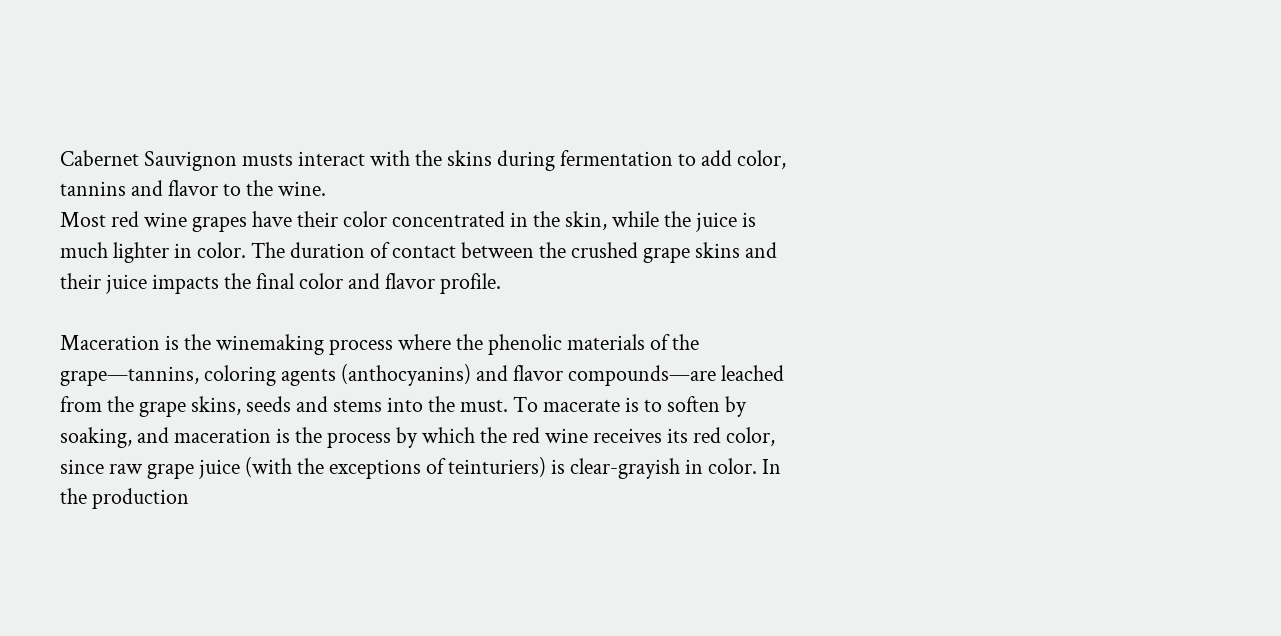Cabernet Sauvignon musts interact with the skins during fermentation to add color, tannins and flavor to the wine.
Most red wine grapes have their color concentrated in the skin, while the juice is much lighter in color. The duration of contact between the crushed grape skins and their juice impacts the final color and flavor profile.

Maceration is the winemaking process where the phenolic materials of the grape—tannins, coloring agents (anthocyanins) and flavor compounds—are leached from the grape skins, seeds and stems into the must. To macerate is to soften by soaking, and maceration is the process by which the red wine receives its red color, since raw grape juice (with the exceptions of teinturiers) is clear-grayish in color. In the production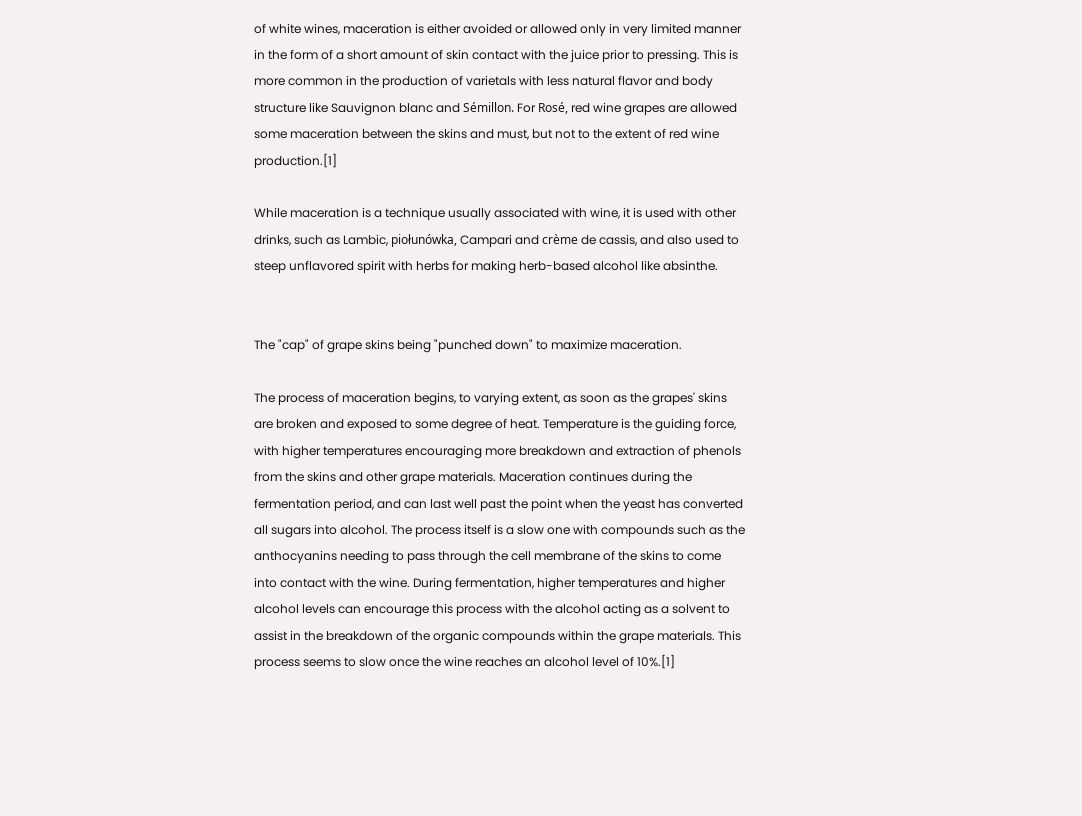of white wines, maceration is either avoided or allowed only in very limited manner in the form of a short amount of skin contact with the juice prior to pressing. This is more common in the production of varietals with less natural flavor and body structure like Sauvignon blanc and Sémillon. For Rosé, red wine grapes are allowed some maceration between the skins and must, but not to the extent of red wine production.[1]

While maceration is a technique usually associated with wine, it is used with other drinks, such as Lambic, piołunówka, Campari and crème de cassis, and also used to steep unflavored spirit with herbs for making herb-based alcohol like absinthe.


The "cap" of grape skins being "punched down" to maximize maceration.

The process of maceration begins, to varying extent, as soon as the grapes' skins are broken and exposed to some degree of heat. Temperature is the guiding force, with higher temperatures encouraging more breakdown and extraction of phenols from the skins and other grape materials. Maceration continues during the fermentation period, and can last well past the point when the yeast has converted all sugars into alcohol. The process itself is a slow one with compounds such as the anthocyanins needing to pass through the cell membrane of the skins to come into contact with the wine. During fermentation, higher temperatures and higher alcohol levels can encourage this process with the alcohol acting as a solvent to assist in the breakdown of the organic compounds within the grape materials. This process seems to slow once the wine reaches an alcohol level of 10%.[1]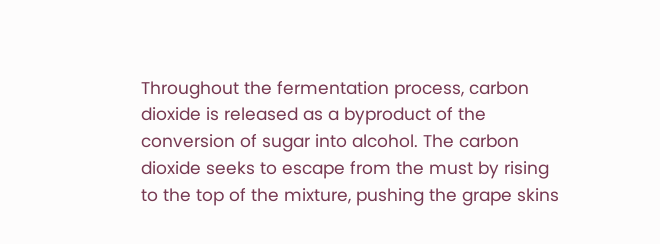Throughout the fermentation process, carbon dioxide is released as a byproduct of the conversion of sugar into alcohol. The carbon dioxide seeks to escape from the must by rising to the top of the mixture, pushing the grape skins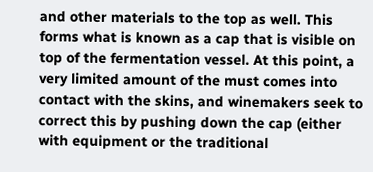and other materials to the top as well. This forms what is known as a cap that is visible on top of the fermentation vessel. At this point, a very limited amount of the must comes into contact with the skins, and winemakers seek to correct this by pushing down the cap (either with equipment or the traditional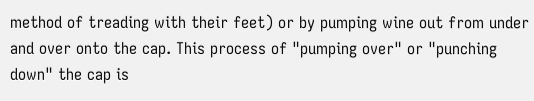method of treading with their feet) or by pumping wine out from under and over onto the cap. This process of "pumping over" or "punching down" the cap is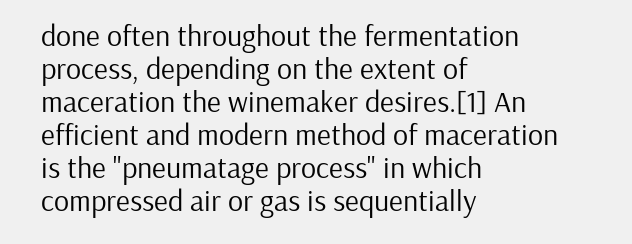done often throughout the fermentation process, depending on the extent of maceration the winemaker desires.[1] An efficient and modern method of maceration is the "pneumatage process" in which compressed air or gas is sequentially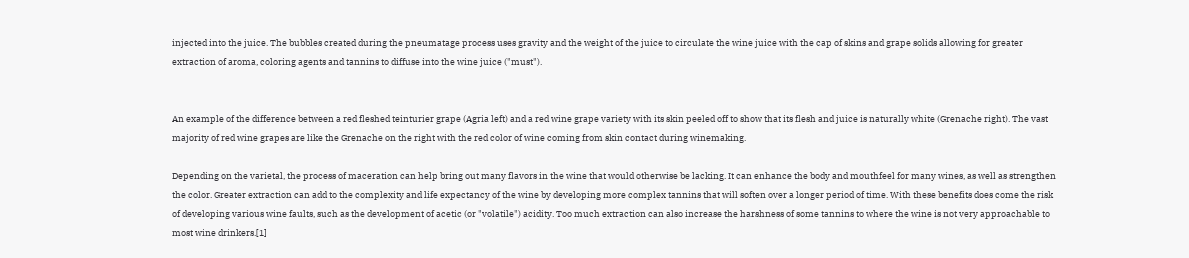injected into the juice. The bubbles created during the pneumatage process uses gravity and the weight of the juice to circulate the wine juice with the cap of skins and grape solids allowing for greater extraction of aroma, coloring agents and tannins to diffuse into the wine juice ("must").


An example of the difference between a red fleshed teinturier grape (Agria left) and a red wine grape variety with its skin peeled off to show that its flesh and juice is naturally white (Grenache right). The vast majority of red wine grapes are like the Grenache on the right with the red color of wine coming from skin contact during winemaking.

Depending on the varietal, the process of maceration can help bring out many flavors in the wine that would otherwise be lacking. It can enhance the body and mouthfeel for many wines, as well as strengthen the color. Greater extraction can add to the complexity and life expectancy of the wine by developing more complex tannins that will soften over a longer period of time. With these benefits does come the risk of developing various wine faults, such as the development of acetic (or "volatile") acidity. Too much extraction can also increase the harshness of some tannins to where the wine is not very approachable to most wine drinkers.[1]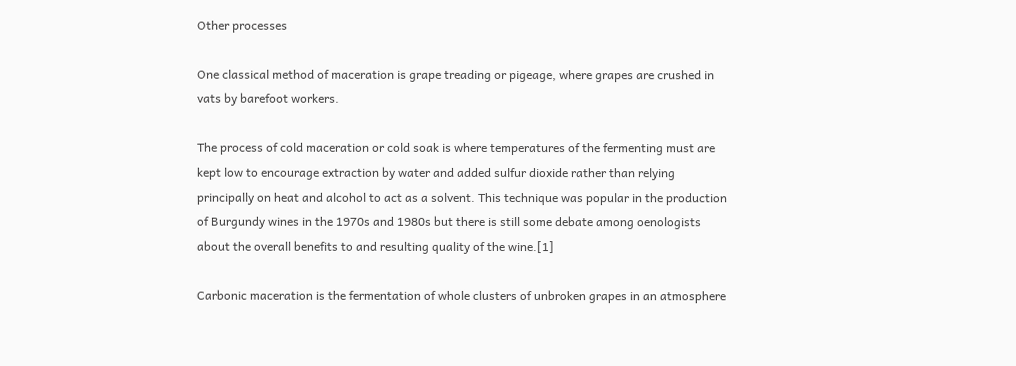Other processes

One classical method of maceration is grape treading or pigeage, where grapes are crushed in vats by barefoot workers.

The process of cold maceration or cold soak is where temperatures of the fermenting must are kept low to encourage extraction by water and added sulfur dioxide rather than relying principally on heat and alcohol to act as a solvent. This technique was popular in the production of Burgundy wines in the 1970s and 1980s but there is still some debate among oenologists about the overall benefits to and resulting quality of the wine.[1]

Carbonic maceration is the fermentation of whole clusters of unbroken grapes in an atmosphere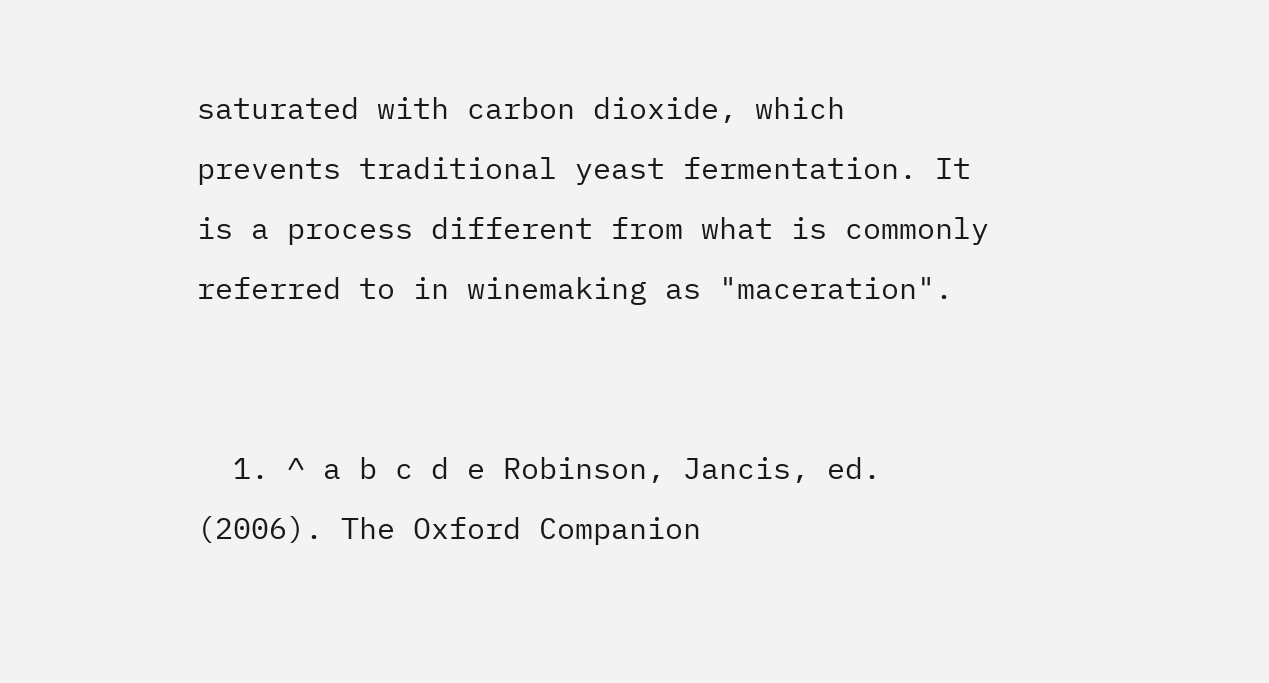saturated with carbon dioxide, which prevents traditional yeast fermentation. It is a process different from what is commonly referred to in winemaking as "maceration".


  1. ^ a b c d e Robinson, Jancis, ed. (2006). The Oxford Companion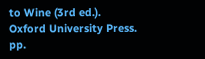to Wine (3rd ed.). Oxford University Press. pp.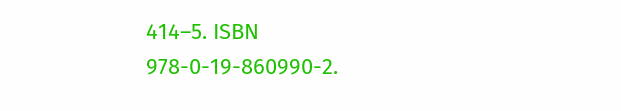414–5. ISBN 978-0-19-860990-2.